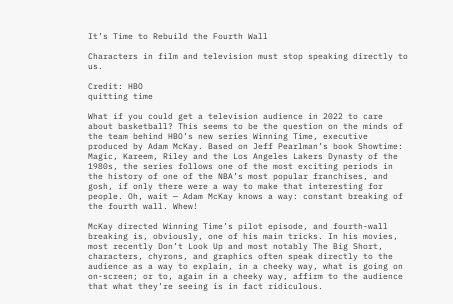It’s Time to Rebuild the Fourth Wall

Characters in film and television must stop speaking directly to us.

Credit: HBO
quitting time

What if you could get a television audience in 2022 to care about basketball? This seems to be the question on the minds of the team behind HBO’s new series Winning Time, executive produced by Adam McKay. Based on Jeff Pearlman’s book Showtime: Magic, Kareem, Riley and the Los Angeles Lakers Dynasty of the 1980s, the series follows one of the most exciting periods in the history of one of the NBA’s most popular franchises, and gosh, if only there were a way to make that interesting for people. Oh, wait — Adam McKay knows a way: constant breaking of the fourth wall. Whew!

McKay directed Winning Time’s pilot episode, and fourth-wall breaking is, obviously, one of his main tricks. In his movies, most recently Don’t Look Up and most notably The Big Short, characters, chyrons, and graphics often speak directly to the audience as a way to explain, in a cheeky way, what is going on on-screen; or to, again in a cheeky way, affirm to the audience that what they’re seeing is in fact ridiculous.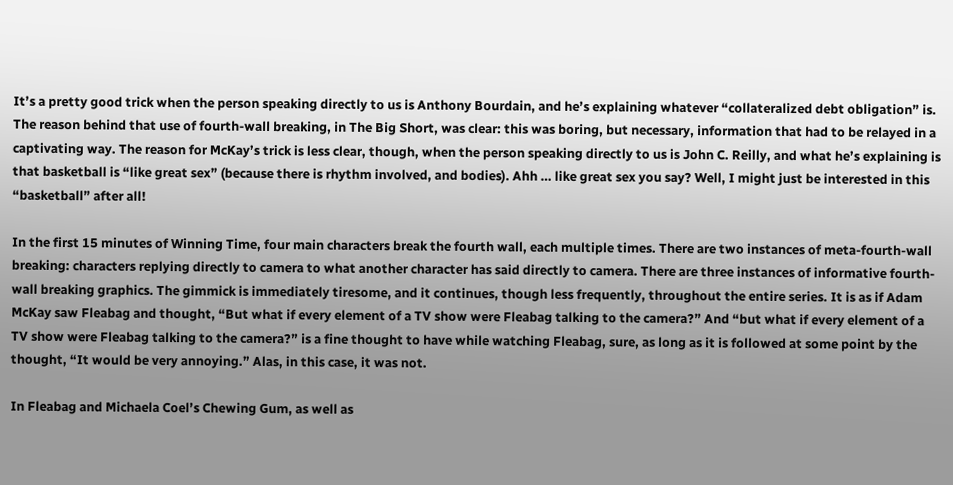It’s a pretty good trick when the person speaking directly to us is Anthony Bourdain, and he’s explaining whatever “collateralized debt obligation” is. The reason behind that use of fourth-wall breaking, in The Big Short, was clear: this was boring, but necessary, information that had to be relayed in a captivating way. The reason for McKay’s trick is less clear, though, when the person speaking directly to us is John C. Reilly, and what he’s explaining is that basketball is “like great sex” (because there is rhythm involved, and bodies). Ahh … like great sex you say? Well, I might just be interested in this “basketball” after all!

In the first 15 minutes of Winning Time, four main characters break the fourth wall, each multiple times. There are two instances of meta-fourth-wall breaking: characters replying directly to camera to what another character has said directly to camera. There are three instances of informative fourth-wall breaking graphics. The gimmick is immediately tiresome, and it continues, though less frequently, throughout the entire series. It is as if Adam McKay saw Fleabag and thought, “But what if every element of a TV show were Fleabag talking to the camera?” And “but what if every element of a TV show were Fleabag talking to the camera?” is a fine thought to have while watching Fleabag, sure, as long as it is followed at some point by the thought, “It would be very annoying.” Alas, in this case, it was not.

In Fleabag and Michaela Coel’s Chewing Gum, as well as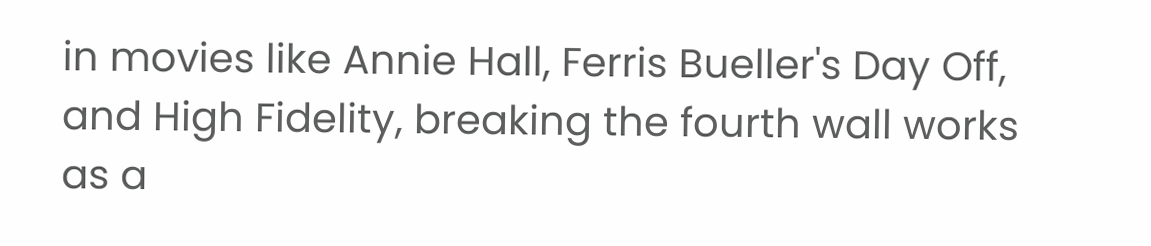in movies like Annie Hall, Ferris Bueller's Day Off, and High Fidelity, breaking the fourth wall works as a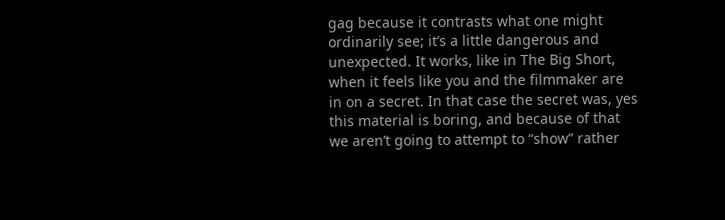gag because it contrasts what one might ordinarily see; it’s a little dangerous and unexpected. It works, like in The Big Short, when it feels like you and the filmmaker are in on a secret. In that case the secret was, yes this material is boring, and because of that we aren’t going to attempt to “show” rather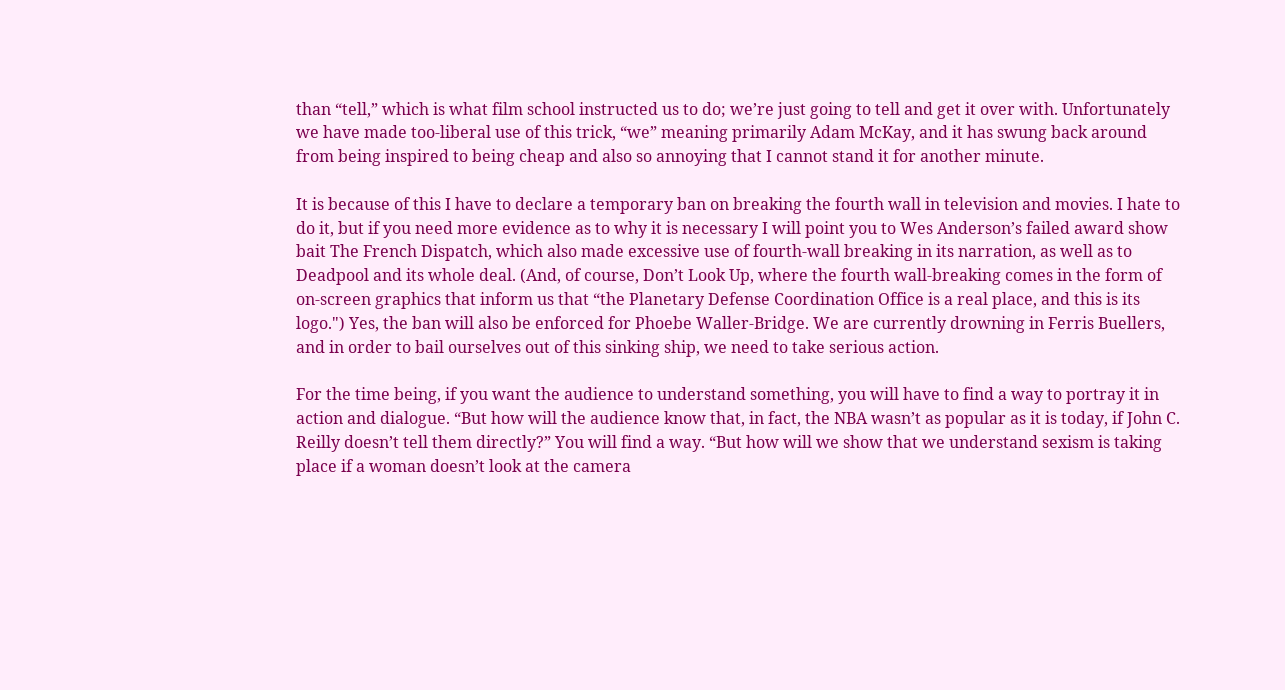than “tell,” which is what film school instructed us to do; we’re just going to tell and get it over with. Unfortunately we have made too-liberal use of this trick, “we” meaning primarily Adam McKay, and it has swung back around from being inspired to being cheap and also so annoying that I cannot stand it for another minute.

It is because of this I have to declare a temporary ban on breaking the fourth wall in television and movies. I hate to do it, but if you need more evidence as to why it is necessary I will point you to Wes Anderson’s failed award show bait The French Dispatch, which also made excessive use of fourth-wall breaking in its narration, as well as to Deadpool and its whole deal. (And, of course, Don’t Look Up, where the fourth wall-breaking comes in the form of on-screen graphics that inform us that “the Planetary Defense Coordination Office is a real place, and this is its logo.") Yes, the ban will also be enforced for Phoebe Waller-Bridge. We are currently drowning in Ferris Buellers, and in order to bail ourselves out of this sinking ship, we need to take serious action.

For the time being, if you want the audience to understand something, you will have to find a way to portray it in action and dialogue. “But how will the audience know that, in fact, the NBA wasn’t as popular as it is today, if John C. Reilly doesn’t tell them directly?” You will find a way. “But how will we show that we understand sexism is taking place if a woman doesn’t look at the camera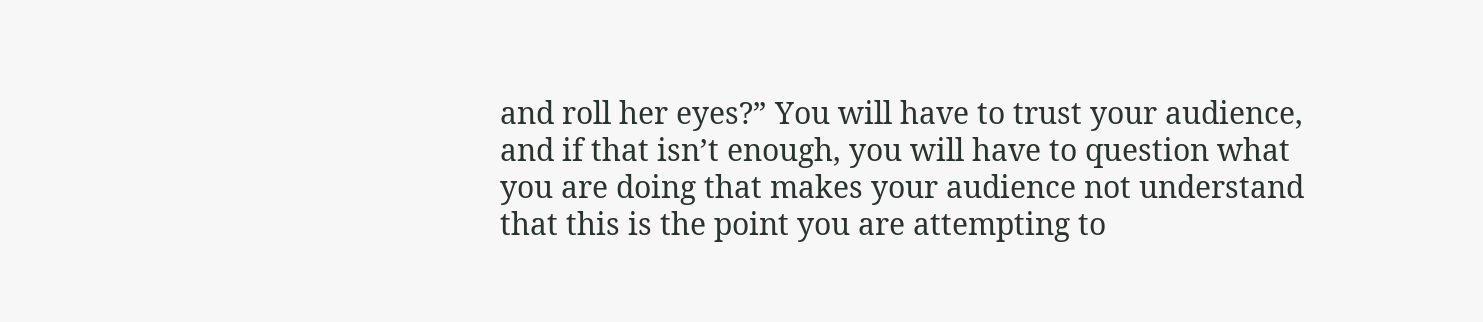and roll her eyes?” You will have to trust your audience, and if that isn’t enough, you will have to question what you are doing that makes your audience not understand that this is the point you are attempting to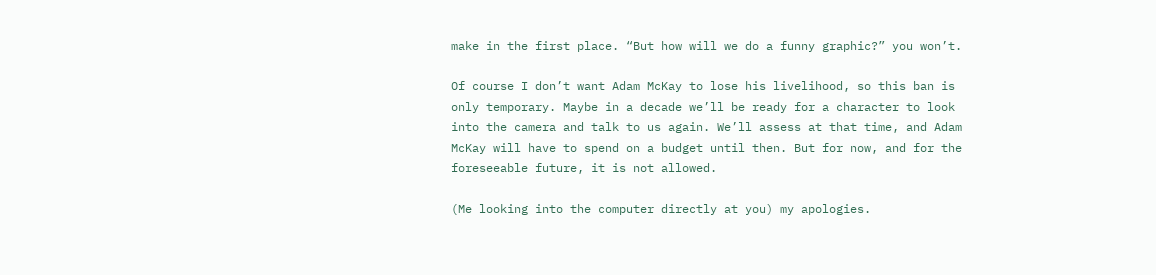make in the first place. “But how will we do a funny graphic?” you won’t.

Of course I don’t want Adam McKay to lose his livelihood, so this ban is only temporary. Maybe in a decade we’ll be ready for a character to look into the camera and talk to us again. We’ll assess at that time, and Adam McKay will have to spend on a budget until then. But for now, and for the foreseeable future, it is not allowed.

(Me looking into the computer directly at you) my apologies.